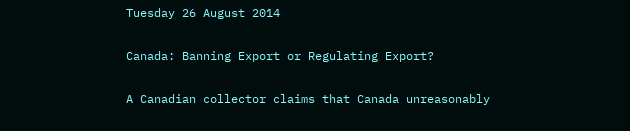Tuesday 26 August 2014

Canada: Banning Export or Regulating Export?

A Canadian collector claims that Canada unreasonably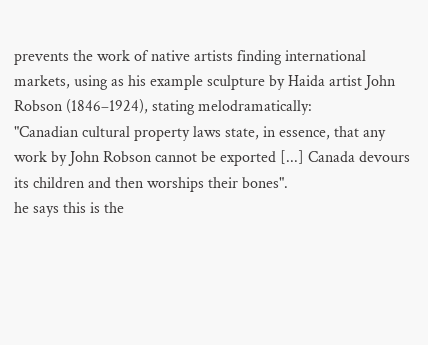prevents the work of native artists finding international markets, using as his example sculpture by Haida artist John Robson (1846–1924), stating melodramatically:
"Canadian cultural property laws state, in essence, that any work by John Robson cannot be exported [...] Canada devours its children and then worships their bones".
he says this is the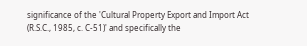significance of the 'Cultural Property Export and Import Act (R.S.C., 1985, c. C-51)' and specifically the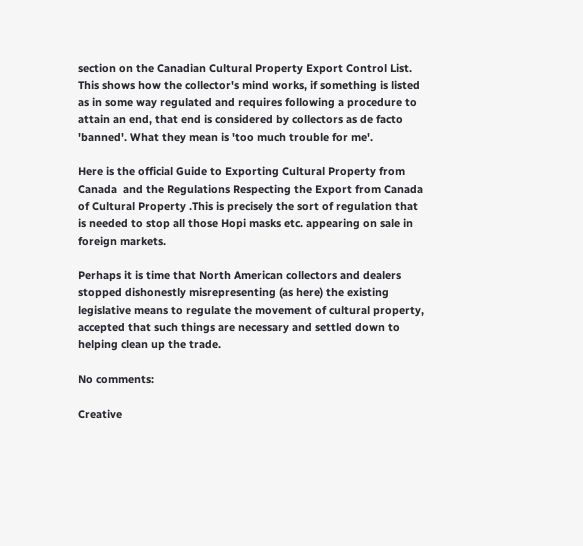section on the Canadian Cultural Property Export Control List. This shows how the collector's mind works, if something is listed as in some way regulated and requires following a procedure to attain an end, that end is considered by collectors as de facto 'banned'. What they mean is 'too much trouble for me'.

Here is the official Guide to Exporting Cultural Property from Canada  and the Regulations Respecting the Export from Canada of Cultural Property .This is precisely the sort of regulation that is needed to stop all those Hopi masks etc. appearing on sale in foreign markets.

Perhaps it is time that North American collectors and dealers stopped dishonestly misrepresenting (as here) the existing legislative means to regulate the movement of cultural property, accepted that such things are necessary and settled down to helping clean up the trade.

No comments:

Creative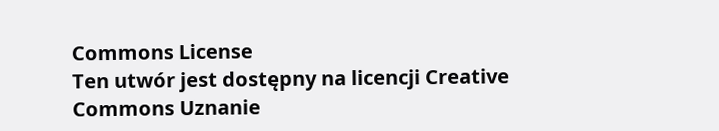Commons License
Ten utwór jest dostępny na licencji Creative Commons Uznanie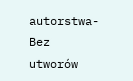autorstwa-Bez utworów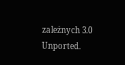zależnych 3.0 Unported.